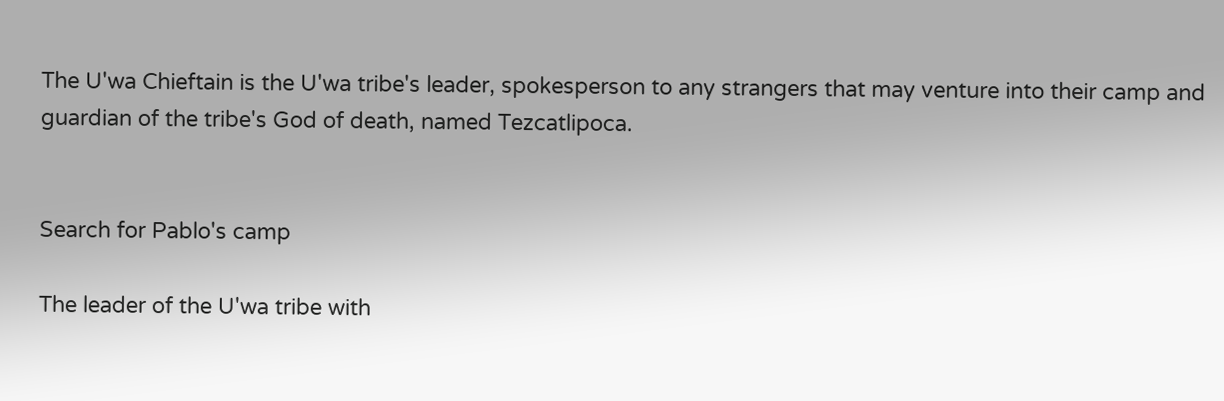The U'wa Chieftain is the U'wa tribe's leader, spokesperson to any strangers that may venture into their camp and guardian of the tribe's God of death, named Tezcatlipoca.


Search for Pablo's camp

The leader of the U'wa tribe with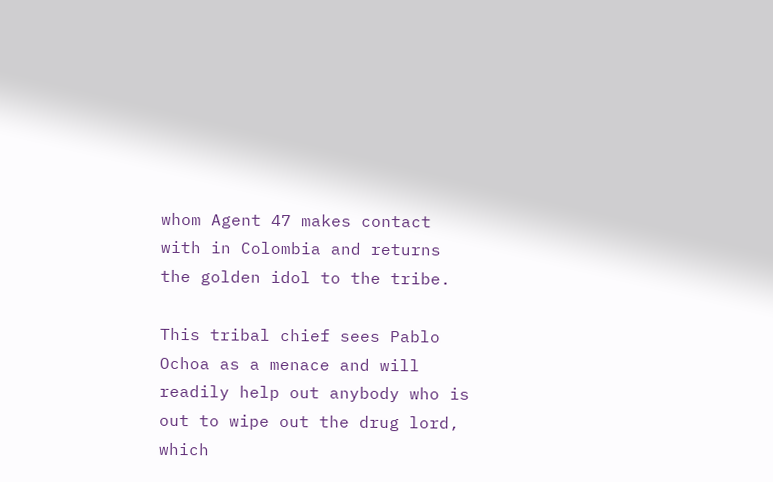whom Agent 47 makes contact with in Colombia and returns the golden idol to the tribe.

This tribal chief sees Pablo Ochoa as a menace and will readily help out anybody who is out to wipe out the drug lord, which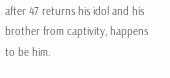after 47 returns his idol and his brother from captivity, happens to be him.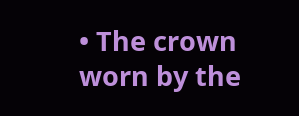• The crown worn by the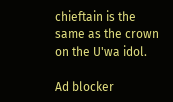chieftain is the same as the crown on the U'wa idol.

Ad blocker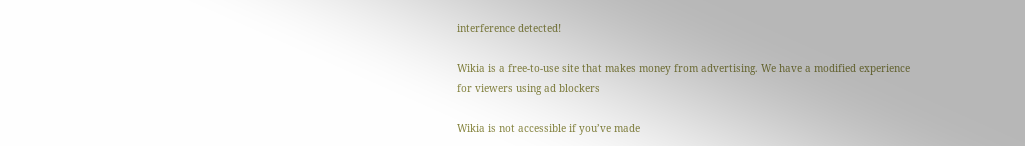interference detected!

Wikia is a free-to-use site that makes money from advertising. We have a modified experience for viewers using ad blockers

Wikia is not accessible if you’ve made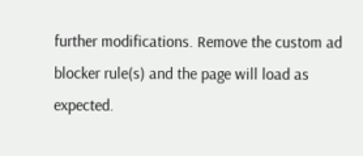further modifications. Remove the custom ad blocker rule(s) and the page will load as expected.